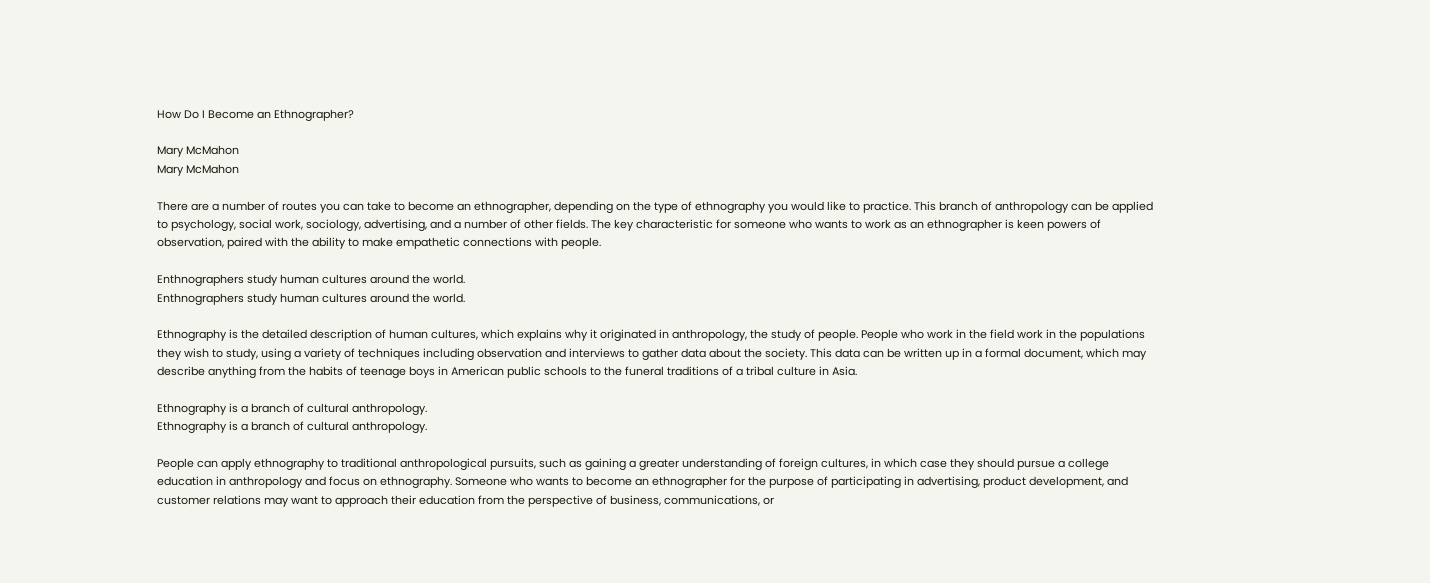How Do I Become an Ethnographer?

Mary McMahon
Mary McMahon

There are a number of routes you can take to become an ethnographer, depending on the type of ethnography you would like to practice. This branch of anthropology can be applied to psychology, social work, sociology, advertising, and a number of other fields. The key characteristic for someone who wants to work as an ethnographer is keen powers of observation, paired with the ability to make empathetic connections with people.

Enthnographers study human cultures around the world.
Enthnographers study human cultures around the world.

Ethnography is the detailed description of human cultures, which explains why it originated in anthropology, the study of people. People who work in the field work in the populations they wish to study, using a variety of techniques including observation and interviews to gather data about the society. This data can be written up in a formal document, which may describe anything from the habits of teenage boys in American public schools to the funeral traditions of a tribal culture in Asia.

Ethnography is a branch of cultural anthropology.
Ethnography is a branch of cultural anthropology.

People can apply ethnography to traditional anthropological pursuits, such as gaining a greater understanding of foreign cultures, in which case they should pursue a college education in anthropology and focus on ethnography. Someone who wants to become an ethnographer for the purpose of participating in advertising, product development, and customer relations may want to approach their education from the perspective of business, communications, or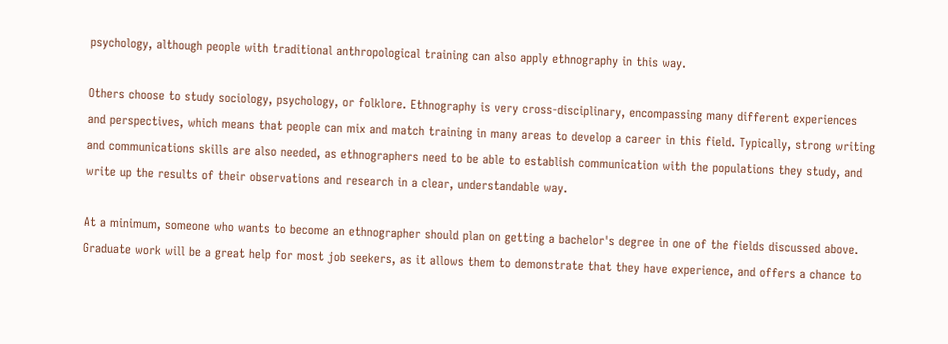psychology, although people with traditional anthropological training can also apply ethnography in this way.

Others choose to study sociology, psychology, or folklore. Ethnography is very cross-disciplinary, encompassing many different experiences and perspectives, which means that people can mix and match training in many areas to develop a career in this field. Typically, strong writing and communications skills are also needed, as ethnographers need to be able to establish communication with the populations they study, and write up the results of their observations and research in a clear, understandable way.

At a minimum, someone who wants to become an ethnographer should plan on getting a bachelor's degree in one of the fields discussed above. Graduate work will be a great help for most job seekers, as it allows them to demonstrate that they have experience, and offers a chance to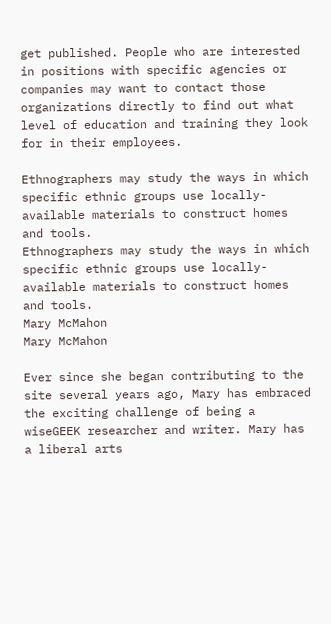get published. People who are interested in positions with specific agencies or companies may want to contact those organizations directly to find out what level of education and training they look for in their employees.

Ethnographers may study the ways in which specific ethnic groups use locally-available materials to construct homes and tools.
Ethnographers may study the ways in which specific ethnic groups use locally-available materials to construct homes and tools.
Mary McMahon
Mary McMahon

Ever since she began contributing to the site several years ago, Mary has embraced the exciting challenge of being a wiseGEEK researcher and writer. Mary has a liberal arts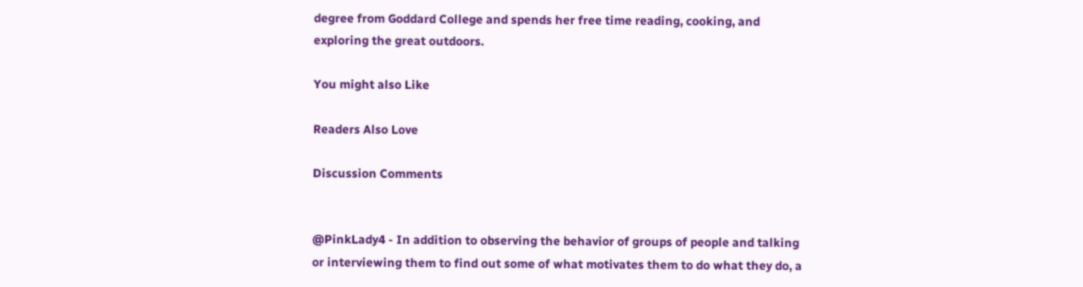degree from Goddard College and spends her free time reading, cooking, and exploring the great outdoors.

You might also Like

Readers Also Love

Discussion Comments


@PinkLady4 - In addition to observing the behavior of groups of people and talking or interviewing them to find out some of what motivates them to do what they do, a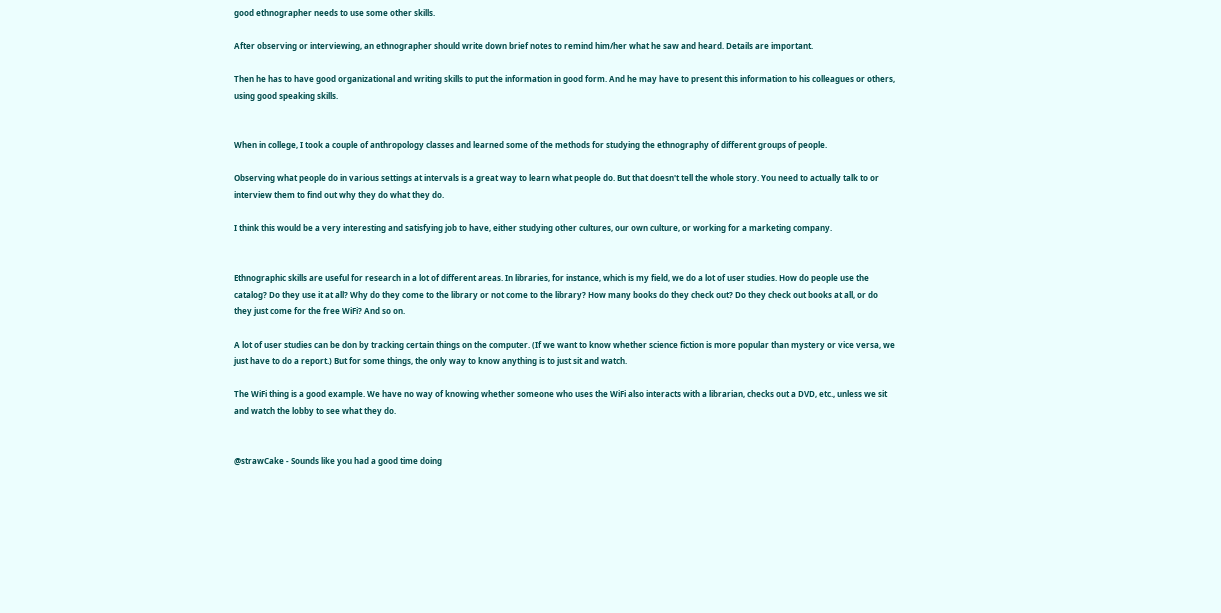good ethnographer needs to use some other skills.

After observing or interviewing, an ethnographer should write down brief notes to remind him/her what he saw and heard. Details are important.

Then he has to have good organizational and writing skills to put the information in good form. And he may have to present this information to his colleagues or others, using good speaking skills.


When in college, I took a couple of anthropology classes and learned some of the methods for studying the ethnography of different groups of people.

Observing what people do in various settings at intervals is a great way to learn what people do. But that doesn't tell the whole story. You need to actually talk to or interview them to find out why they do what they do.

I think this would be a very interesting and satisfying job to have, either studying other cultures, our own culture, or working for a marketing company.


Ethnographic skills are useful for research in a lot of different areas. In libraries, for instance, which is my field, we do a lot of user studies. How do people use the catalog? Do they use it at all? Why do they come to the library or not come to the library? How many books do they check out? Do they check out books at all, or do they just come for the free WiFi? And so on.

A lot of user studies can be don by tracking certain things on the computer. (If we want to know whether science fiction is more popular than mystery or vice versa, we just have to do a report.) But for some things, the only way to know anything is to just sit and watch.

The WiFi thing is a good example. We have no way of knowing whether someone who uses the WiFi also interacts with a librarian, checks out a DVD, etc., unless we sit and watch the lobby to see what they do.


@strawCake - Sounds like you had a good time doing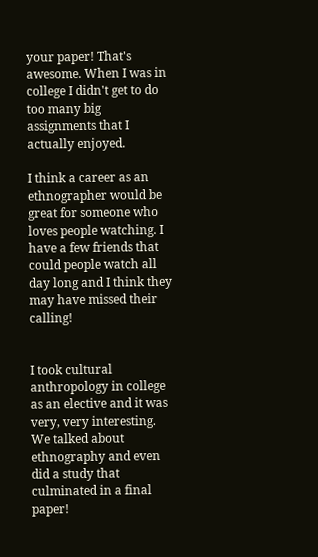your paper! That's awesome. When I was in college I didn't get to do too many big assignments that I actually enjoyed.

I think a career as an ethnographer would be great for someone who loves people watching. I have a few friends that could people watch all day long and I think they may have missed their calling!


I took cultural anthropology in college as an elective and it was very, very interesting. We talked about ethnography and even did a study that culminated in a final paper!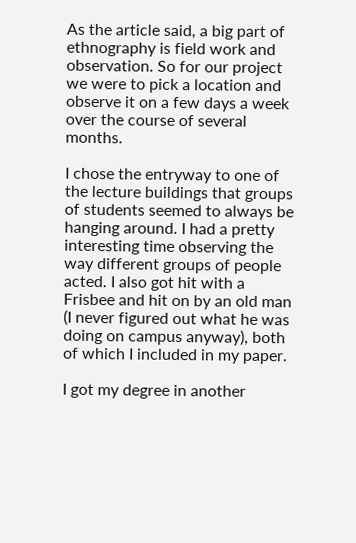As the article said, a big part of ethnography is field work and observation. So for our project we were to pick a location and observe it on a few days a week over the course of several months.

I chose the entryway to one of the lecture buildings that groups of students seemed to always be hanging around. I had a pretty interesting time observing the way different groups of people acted. I also got hit with a Frisbee and hit on by an old man (I never figured out what he was doing on campus anyway), both of which I included in my paper.

I got my degree in another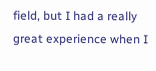field, but I had a really great experience when I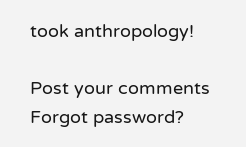took anthropology!

Post your comments
Forgot password?